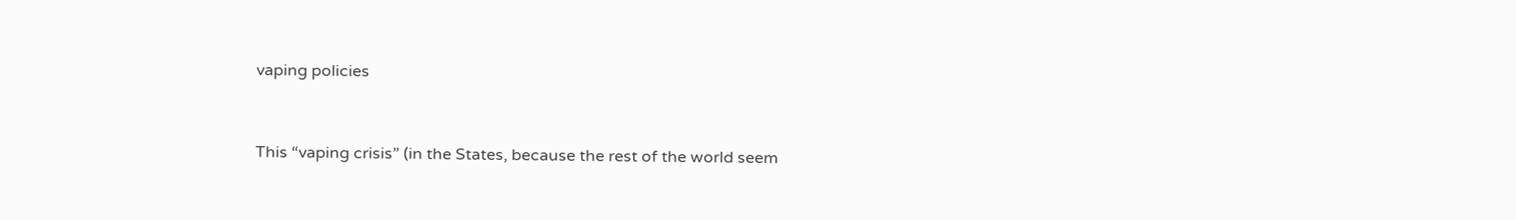vaping policies


This “vaping crisis” (in the States, because the rest of the world seem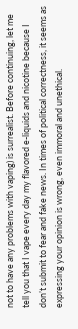not to have any problems with vaping) is surrealist. Before continuing, let me tell you that I vape every day my flavored e-liquids and nicotine because I don’t submit to fear and fake news. In times of political correctness, it seems as expressing your opinion is wrong, even immoral and unethical.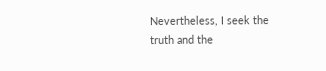Nevertheless, I seek the truth and the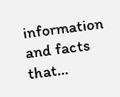information and facts that…